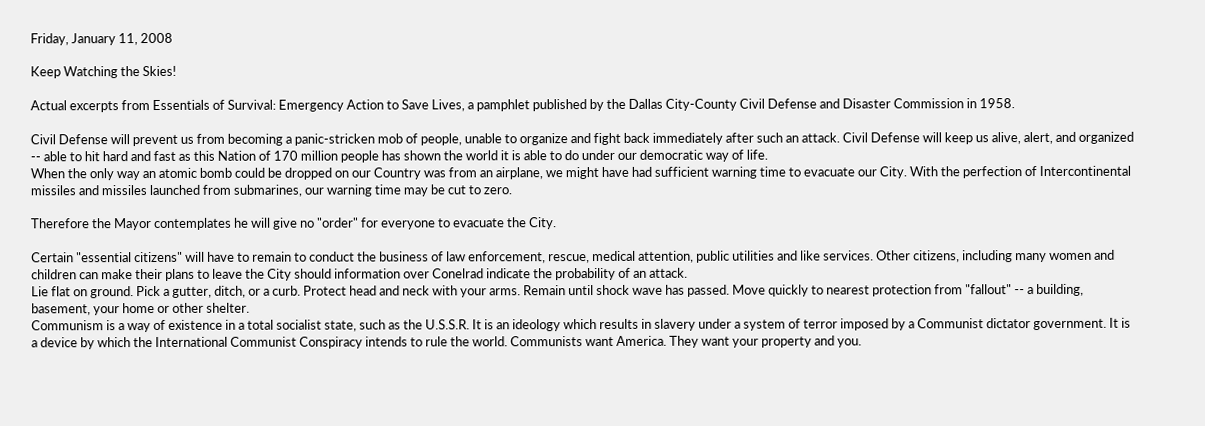Friday, January 11, 2008

Keep Watching the Skies!

Actual excerpts from Essentials of Survival: Emergency Action to Save Lives, a pamphlet published by the Dallas City-County Civil Defense and Disaster Commission in 1958.

Civil Defense will prevent us from becoming a panic-stricken mob of people, unable to organize and fight back immediately after such an attack. Civil Defense will keep us alive, alert, and organized -- able to hit hard and fast as this Nation of 170 million people has shown the world it is able to do under our democratic way of life.
When the only way an atomic bomb could be dropped on our Country was from an airplane, we might have had sufficient warning time to evacuate our City. With the perfection of Intercontinental missiles and missiles launched from submarines, our warning time may be cut to zero.

Therefore the Mayor contemplates he will give no "order" for everyone to evacuate the City.

Certain "essential citizens" will have to remain to conduct the business of law enforcement, rescue, medical attention, public utilities and like services. Other citizens, including many women and children can make their plans to leave the City should information over Conelrad indicate the probability of an attack.
Lie flat on ground. Pick a gutter, ditch, or a curb. Protect head and neck with your arms. Remain until shock wave has passed. Move quickly to nearest protection from "fallout" -- a building, basement, your home or other shelter.
Communism is a way of existence in a total socialist state, such as the U.S.S.R. It is an ideology which results in slavery under a system of terror imposed by a Communist dictator government. It is a device by which the International Communist Conspiracy intends to rule the world. Communists want America. They want your property and you.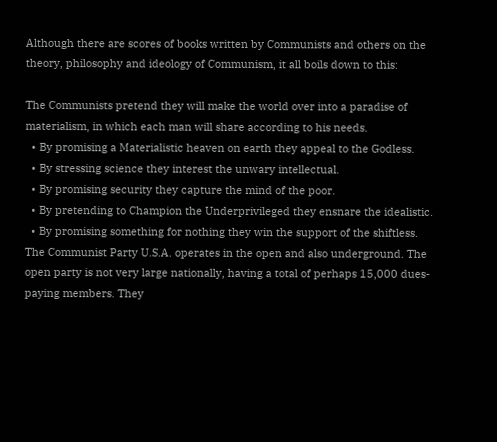Although there are scores of books written by Communists and others on the theory, philosophy and ideology of Communism, it all boils down to this:

The Communists pretend they will make the world over into a paradise of materialism, in which each man will share according to his needs.
  • By promising a Materialistic heaven on earth they appeal to the Godless.
  • By stressing science they interest the unwary intellectual.
  • By promising security they capture the mind of the poor.
  • By pretending to Champion the Underprivileged they ensnare the idealistic.
  • By promising something for nothing they win the support of the shiftless.
The Communist Party U.S.A. operates in the open and also underground. The open party is not very large nationally, having a total of perhaps 15,000 dues-paying members. They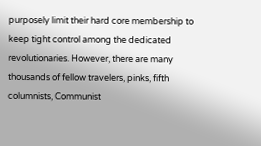purposely limit their hard core membership to keep tight control among the dedicated revolutionaries. However, there are many thousands of fellow travelers, pinks, fifth columnists, Communist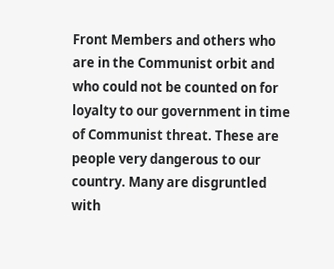Front Members and others who are in the Communist orbit and who could not be counted on for loyalty to our government in time of Communist threat. These are people very dangerous to our country. Many are disgruntled with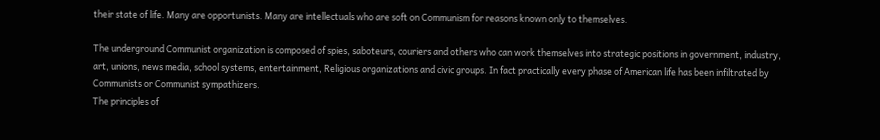their state of life. Many are opportunists. Many are intellectuals who are soft on Communism for reasons known only to themselves.

The underground Communist organization is composed of spies, saboteurs, couriers and others who can work themselves into strategic positions in government, industry, art, unions, news media, school systems, entertainment, Religious organizations and civic groups. In fact practically every phase of American life has been infiltrated by Communists or Communist sympathizers.
The principles of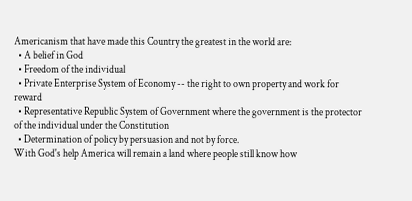Americanism that have made this Country the greatest in the world are:
  • A belief in God
  • Freedom of the individual
  • Private Enterprise System of Economy -- the right to own property and work for reward
  • Representative Republic System of Government where the government is the protector of the individual under the Constitution
  • Determination of policy by persuasion and not by force.
With God's help America will remain a land where people still know how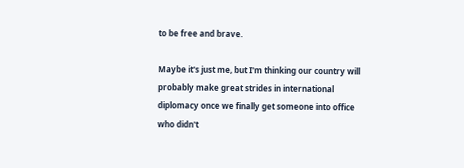to be free and brave.

Maybe it's just me, but I'm thinking our country will probably make great strides in international diplomacy once we finally get someone into office who didn't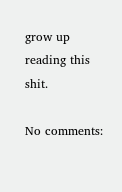grow up reading this shit.

No comments: